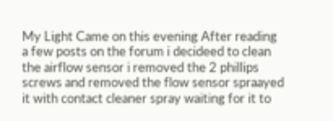My Light Came on this evening After reading a few posts on the forum i decideed to clean the airflow sensor i removed the 2 phillips screws and removed the flow sensor spraayed it with contact cleaner spray waiting for it to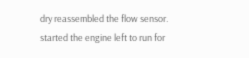dry reassembled the flow sensor.
started the engine left to run for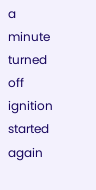a minute turned off ignition started again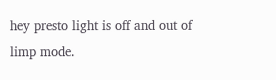hey presto light is off and out of limp mode.